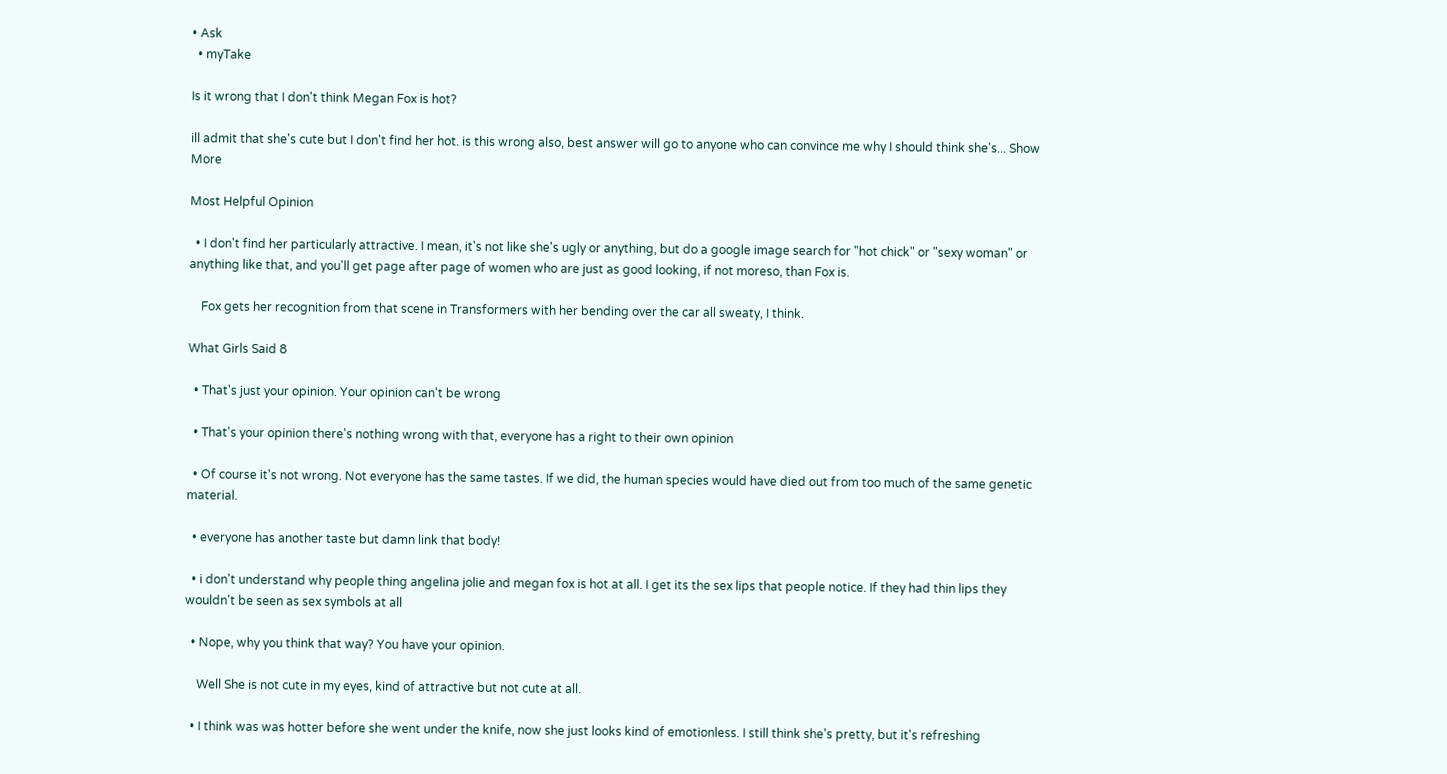• Ask
  • myTake

Is it wrong that I don't think Megan Fox is hot?

ill admit that she's cute but I don't find her hot. is this wrong also, best answer will go to anyone who can convince me why I should think she's... Show More

Most Helpful Opinion

  • I don't find her particularly attractive. I mean, it's not like she's ugly or anything, but do a google image search for "hot chick" or "sexy woman" or anything like that, and you'll get page after page of women who are just as good looking, if not moreso, than Fox is.

    Fox gets her recognition from that scene in Transformers with her bending over the car all sweaty, I think.

What Girls Said 8

  • That's just your opinion. Your opinion can't be wrong

  • That's your opinion there's nothing wrong with that, everyone has a right to their own opinion

  • Of course it's not wrong. Not everyone has the same tastes. If we did, the human species would have died out from too much of the same genetic material.

  • everyone has another taste but damn link that body!

  • i don't understand why people thing angelina jolie and megan fox is hot at all. I get its the sex lips that people notice. If they had thin lips they wouldn't be seen as sex symbols at all

  • Nope, why you think that way? You have your opinion.

    Well She is not cute in my eyes, kind of attractive but not cute at all.

  • I think was was hotter before she went under the knife, now she just looks kind of emotionless. I still think she's pretty, but it's refreshing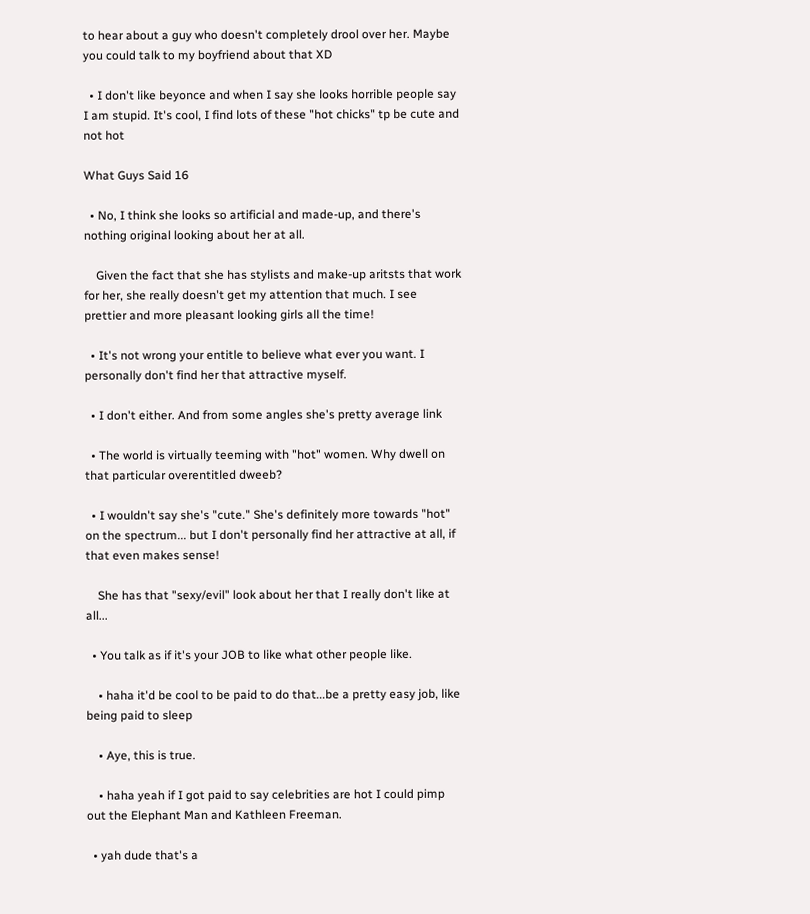to hear about a guy who doesn't completely drool over her. Maybe you could talk to my boyfriend about that XD

  • I don't like beyonce and when I say she looks horrible people say I am stupid. It's cool, I find lots of these "hot chicks" tp be cute and not hot

What Guys Said 16

  • No, I think she looks so artificial and made-up, and there's nothing original looking about her at all.

    Given the fact that she has stylists and make-up aritsts that work for her, she really doesn't get my attention that much. I see prettier and more pleasant looking girls all the time!

  • It's not wrong your entitle to believe what ever you want. I personally don't find her that attractive myself.

  • I don't either. And from some angles she's pretty average link

  • The world is virtually teeming with "hot" women. Why dwell on that particular overentitled dweeb?

  • I wouldn't say she's "cute." She's definitely more towards "hot" on the spectrum... but I don't personally find her attractive at all, if that even makes sense!

    She has that "sexy/evil" look about her that I really don't like at all...

  • You talk as if it's your JOB to like what other people like.

    • haha it'd be cool to be paid to do that...be a pretty easy job, like being paid to sleep

    • Aye, this is true.

    • haha yeah if I got paid to say celebrities are hot I could pimp out the Elephant Man and Kathleen Freeman.

  • yah dude that's a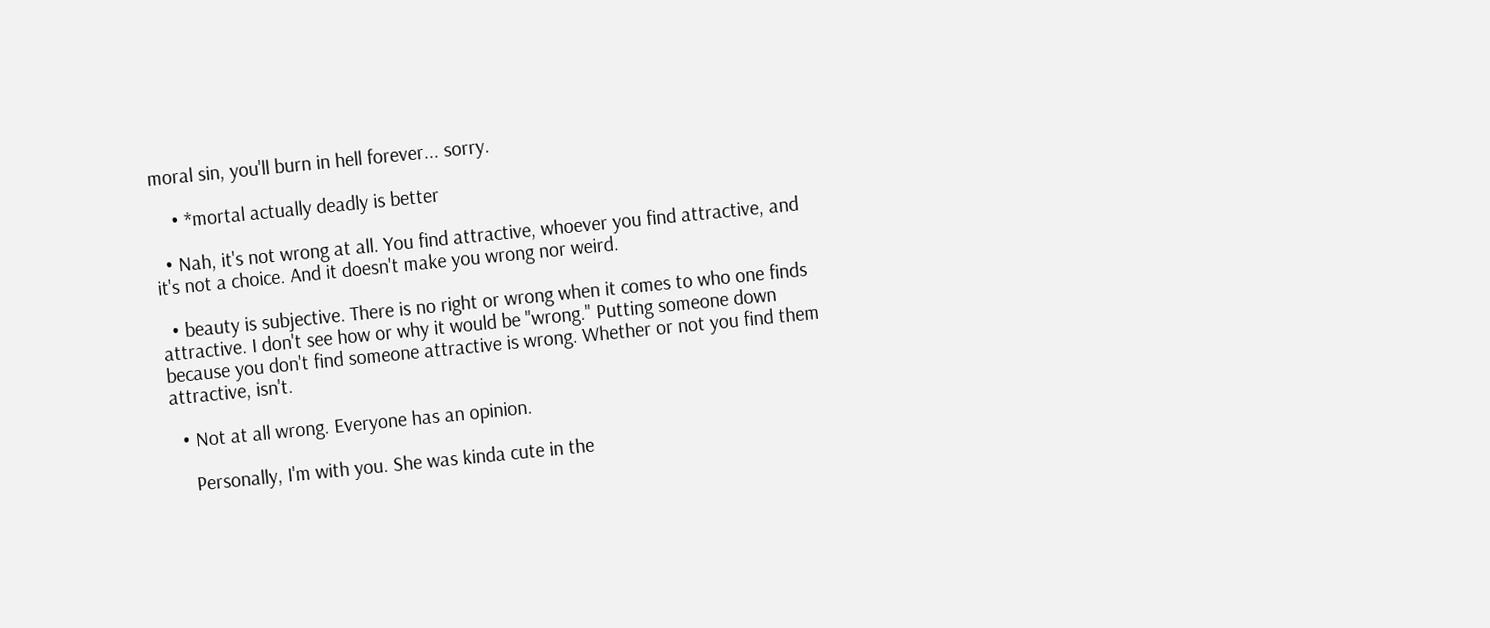moral sin, you'll burn in hell forever... sorry.

    • *mortal actually deadly is better

  • Nah, it's not wrong at all. You find attractive, whoever you find attractive, and it's not a choice. And it doesn't make you wrong nor weird.

  • beauty is subjective. There is no right or wrong when it comes to who one finds attractive. I don't see how or why it would be "wrong." Putting someone down because you don't find someone attractive is wrong. Whether or not you find them attractive, isn't.

  • Not at all wrong. Everyone has an opinion.

    Personally, I'm with you. She was kinda cute in the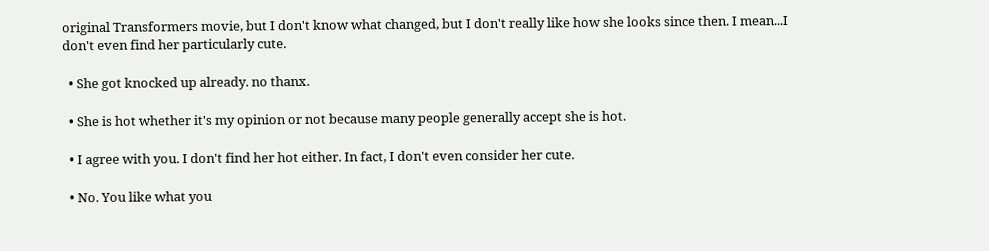original Transformers movie, but I don't know what changed, but I don't really like how she looks since then. I mean...I don't even find her particularly cute.

  • She got knocked up already. no thanx.

  • She is hot whether it's my opinion or not because many people generally accept she is hot.

  • I agree with you. I don't find her hot either. In fact, I don't even consider her cute.

  • No. You like what you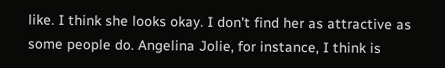like. I think she looks okay. I don't find her as attractive as some people do. Angelina Jolie, for instance, I think is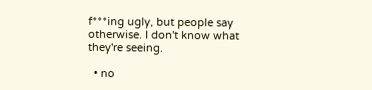f***ing ugly, but people say otherwise. I don't know what they're seeing.

  • no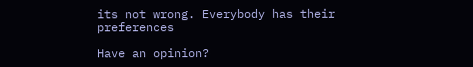its not wrong. Everybody has their preferences

Have an opinion?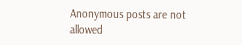Anonymous posts are not allowed